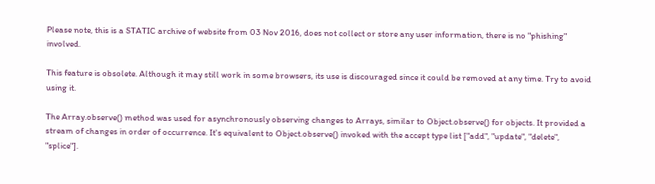Please note, this is a STATIC archive of website from 03 Nov 2016, does not collect or store any user information, there is no "phishing" involved.

This feature is obsolete. Although it may still work in some browsers, its use is discouraged since it could be removed at any time. Try to avoid using it.

The Array.observe() method was used for asynchronously observing changes to Arrays, similar to Object.observe() for objects. It provided a stream of changes in order of occurrence. It's equivalent to Object.observe() invoked with the accept type list ["add", "update", "delete", "splice"].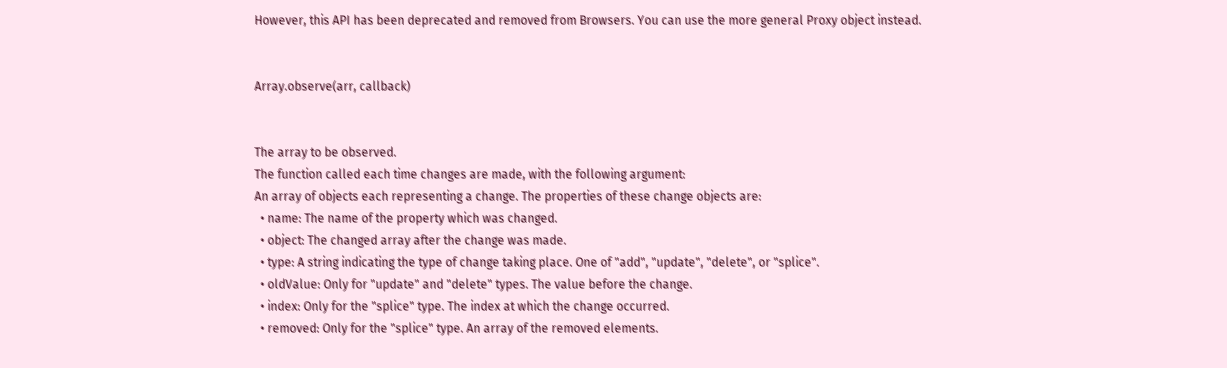However, this API has been deprecated and removed from Browsers. You can use the more general Proxy object instead.


Array.observe(arr, callback)


The array to be observed.
The function called each time changes are made, with the following argument:
An array of objects each representing a change. The properties of these change objects are:
  • name: The name of the property which was changed.
  • object: The changed array after the change was made.
  • type: A string indicating the type of change taking place. One of "add", "update", "delete", or "splice".
  • oldValue: Only for "update" and "delete" types. The value before the change.
  • index: Only for the "splice" type. The index at which the change occurred.
  • removed: Only for the "splice" type. An array of the removed elements.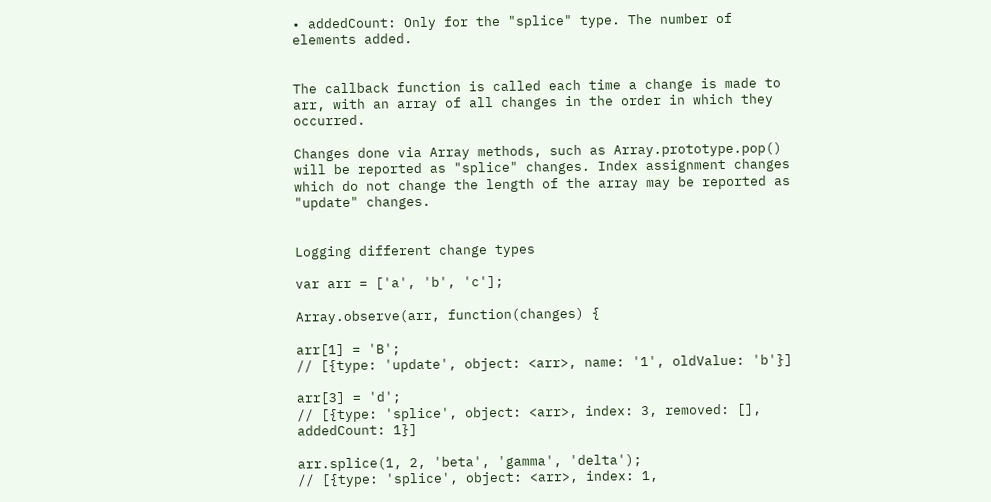• addedCount: Only for the "splice" type. The number of elements added.


The callback function is called each time a change is made to arr, with an array of all changes in the order in which they occurred.

Changes done via Array methods, such as Array.prototype.pop() will be reported as "splice" changes. Index assignment changes which do not change the length of the array may be reported as "update" changes.


Logging different change types

var arr = ['a', 'b', 'c'];

Array.observe(arr, function(changes) {

arr[1] = 'B';
// [{type: 'update', object: <arr>, name: '1', oldValue: 'b'}]

arr[3] = 'd';
// [{type: 'splice', object: <arr>, index: 3, removed: [], addedCount: 1}]

arr.splice(1, 2, 'beta', 'gamma', 'delta');
// [{type: 'splice', object: <arr>, index: 1,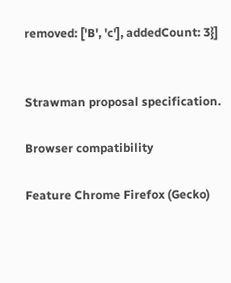removed: ['B', 'c'], addedCount: 3}]


Strawman proposal specification.

Browser compatibility

Feature Chrome Firefox (Gecko)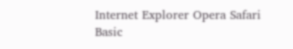Internet Explorer Opera Safari
Basic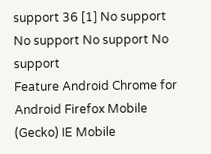support 36 [1] No support No support No support No support
Feature Android Chrome for Android Firefox Mobile (Gecko) IE Mobile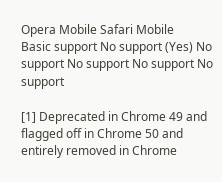Opera Mobile Safari Mobile
Basic support No support (Yes) No support No support No support No support

[1] Deprecated in Chrome 49 and flagged off in Chrome 50 and entirely removed in Chrome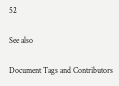52

See also

Document Tags and Contributors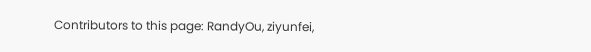Contributors to this page: RandyOu, ziyunfei,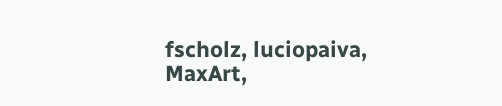fscholz, luciopaiva, MaxArt,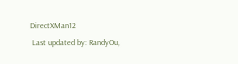DirectXMan12
 Last updated by: RandyOu,